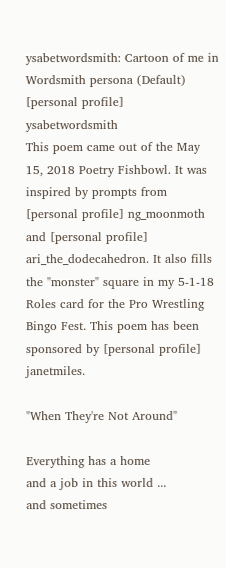ysabetwordsmith: Cartoon of me in Wordsmith persona (Default)
[personal profile] ysabetwordsmith
This poem came out of the May 15, 2018 Poetry Fishbowl. It was inspired by prompts from [personal profile] ng_moonmoth and [personal profile] ari_the_dodecahedron. It also fills the "monster" square in my 5-1-18 Roles card for the Pro Wrestling Bingo Fest. This poem has been sponsored by [personal profile] janetmiles.

"When They're Not Around"

Everything has a home
and a job in this world ...
and sometimes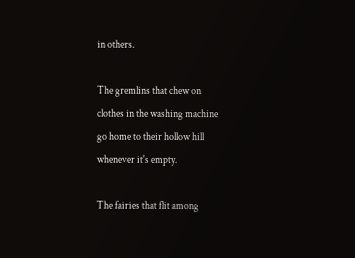in others.

The gremlins that chew on
clothes in the washing machine
go home to their hollow hill
whenever it's empty.

The fairies that flit among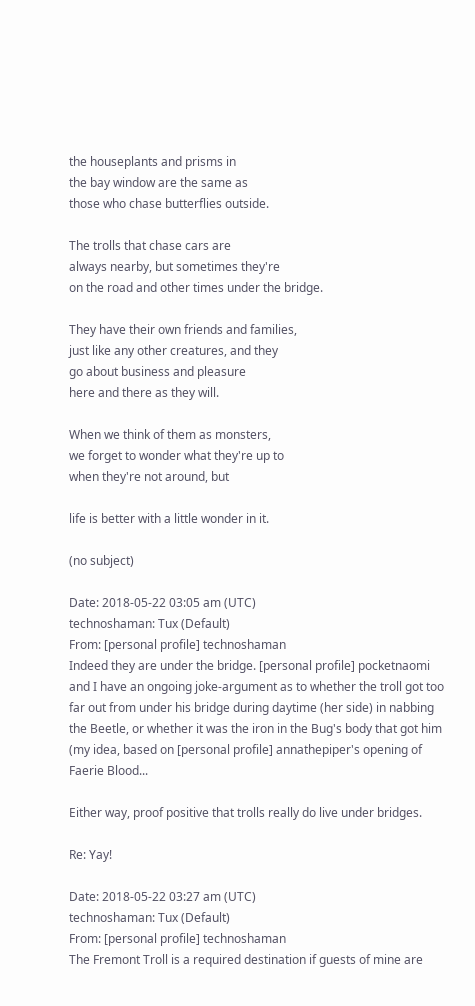the houseplants and prisms in
the bay window are the same as
those who chase butterflies outside.

The trolls that chase cars are
always nearby, but sometimes they're
on the road and other times under the bridge.

They have their own friends and families,
just like any other creatures, and they
go about business and pleasure
here and there as they will.

When we think of them as monsters,
we forget to wonder what they're up to
when they're not around, but

life is better with a little wonder in it.

(no subject)

Date: 2018-05-22 03:05 am (UTC)
technoshaman: Tux (Default)
From: [personal profile] technoshaman
Indeed they are under the bridge. [personal profile] pocketnaomi and I have an ongoing joke-argument as to whether the troll got too far out from under his bridge during daytime (her side) in nabbing the Beetle, or whether it was the iron in the Bug's body that got him (my idea, based on [personal profile] annathepiper's opening of Faerie Blood...

Either way, proof positive that trolls really do live under bridges.

Re: Yay!

Date: 2018-05-22 03:27 am (UTC)
technoshaman: Tux (Default)
From: [personal profile] technoshaman
The Fremont Troll is a required destination if guests of mine are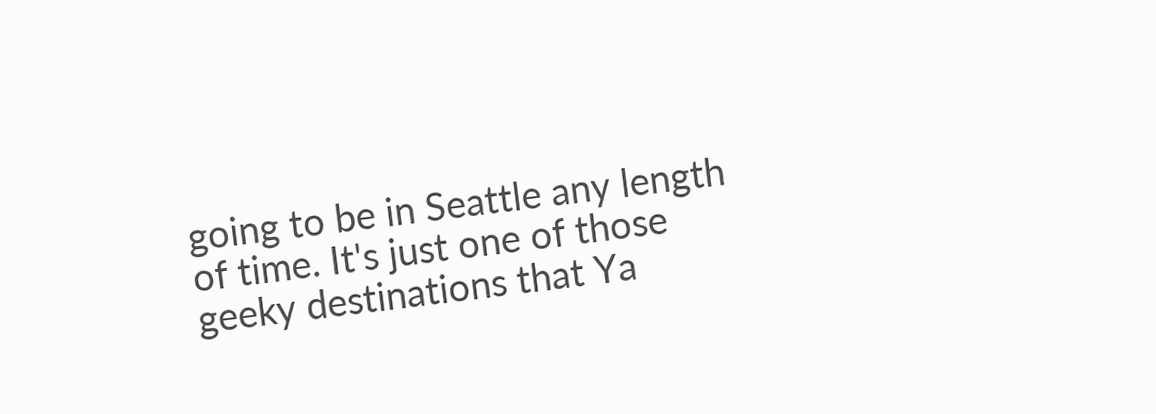going to be in Seattle any length of time. It's just one of those geeky destinations that Ya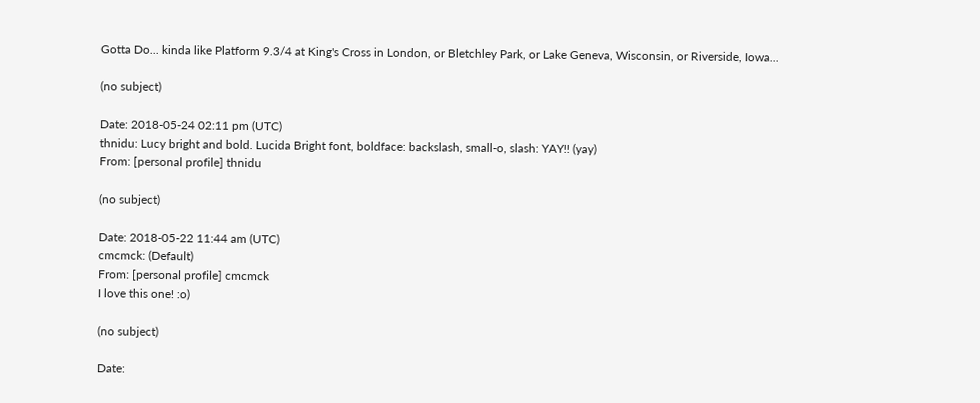Gotta Do... kinda like Platform 9.3/4 at King's Cross in London, or Bletchley Park, or Lake Geneva, Wisconsin, or Riverside, Iowa...

(no subject)

Date: 2018-05-24 02:11 pm (UTC)
thnidu: Lucy bright and bold. Lucida Bright font, boldface: backslash, small-o, slash: YAY!! (yay)
From: [personal profile] thnidu

(no subject)

Date: 2018-05-22 11:44 am (UTC)
cmcmck: (Default)
From: [personal profile] cmcmck
I love this one! :o)

(no subject)

Date: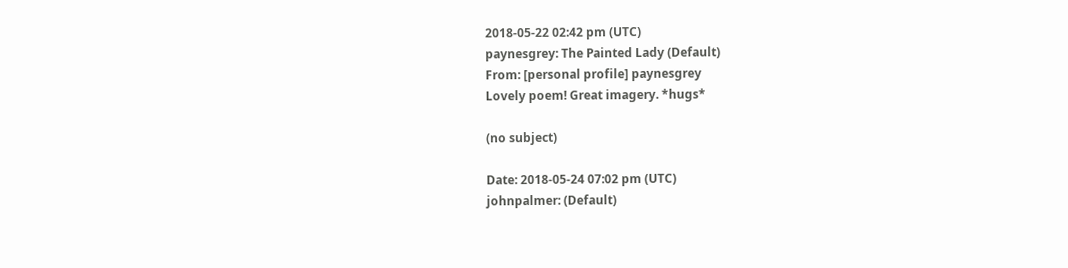2018-05-22 02:42 pm (UTC)
paynesgrey: The Painted Lady (Default)
From: [personal profile] paynesgrey
Lovely poem! Great imagery. *hugs*

(no subject)

Date: 2018-05-24 07:02 pm (UTC)
johnpalmer: (Default)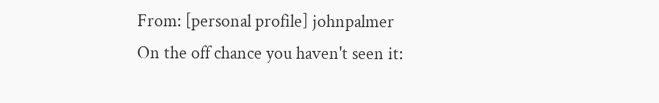From: [personal profile] johnpalmer
On the off chance you haven't seen it: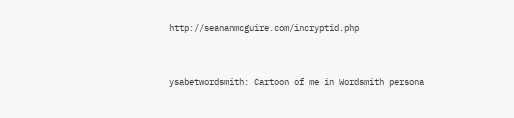http://seananmcguire.com/incryptid.php


ysabetwordsmith: Cartoon of me in Wordsmith persona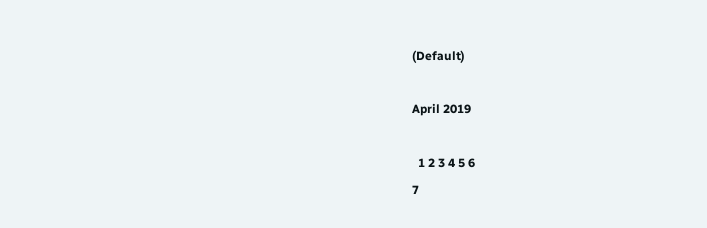(Default)

April 2019

  1 2 3 4 5 6
7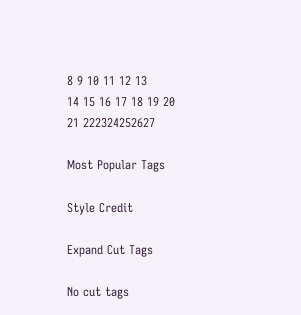8 9 10 11 12 13
14 15 16 17 18 19 20
21 222324252627

Most Popular Tags

Style Credit

Expand Cut Tags

No cut tags